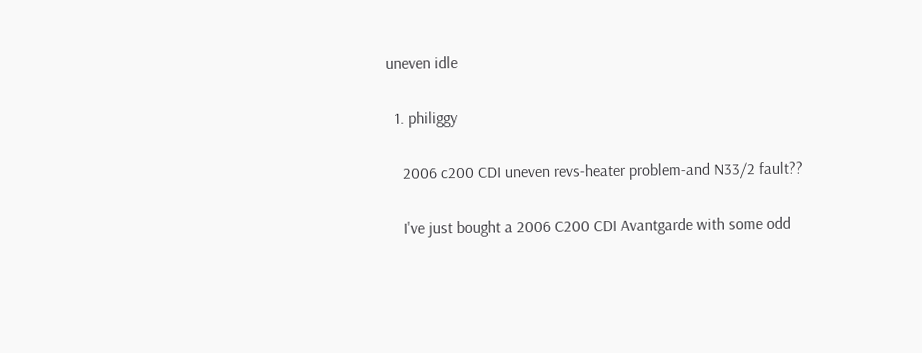uneven idle

  1. philiggy

    2006 c200 CDI uneven revs-heater problem-and N33/2 fault??

    I've just bought a 2006 C200 CDI Avantgarde with some odd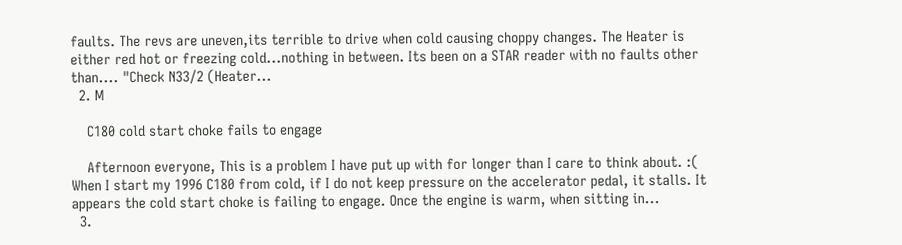faults. The revs are uneven,its terrible to drive when cold causing choppy changes. The Heater is either red hot or freezing cold...nothing in between. Its been on a STAR reader with no faults other than.... "Check N33/2 (Heater...
  2. M

    C180 cold start choke fails to engage

    Afternoon everyone, This is a problem I have put up with for longer than I care to think about. :( When I start my 1996 C180 from cold, if I do not keep pressure on the accelerator pedal, it stalls. It appears the cold start choke is failing to engage. Once the engine is warm, when sitting in...
  3.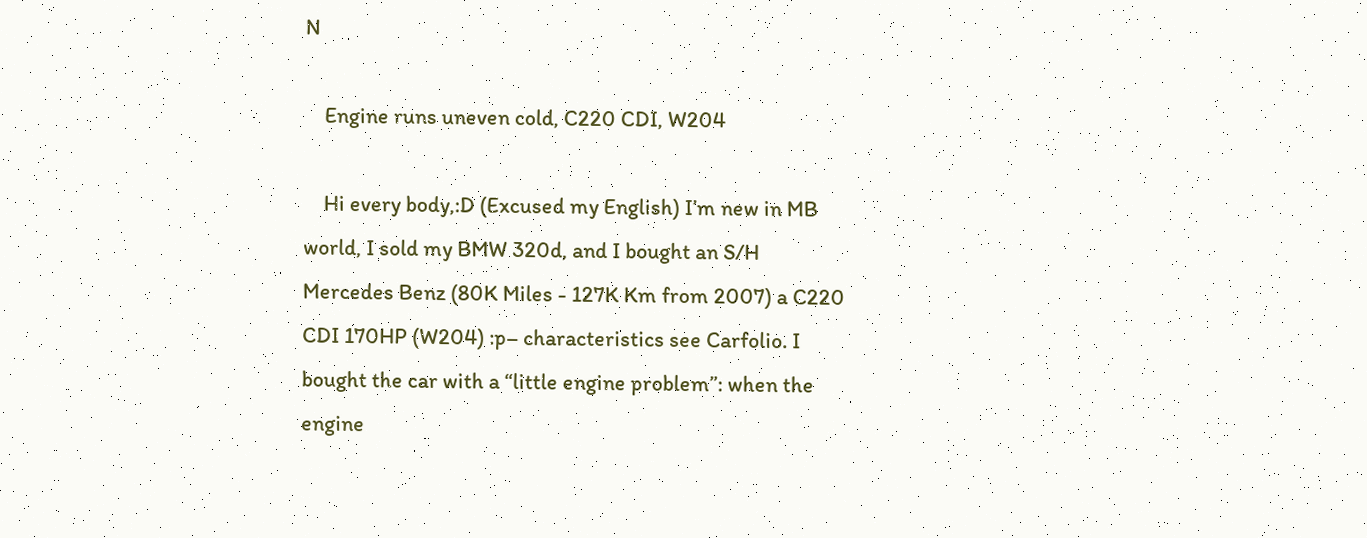N

    Engine runs uneven cold, C220 CDI, W204

    Hi every body,:D (Excused my English) I’m new in MB world, I sold my BMW 320d, and I bought an S/H Mercedes Benz (80K Miles - 127K Km from 2007) a C220 CDI 170HP (W204) :p– characteristics see Carfolio. I bought the car with a “little engine problem”: when the engine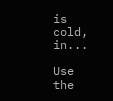is cold, in...

Use the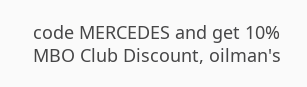code MERCEDES and get 10% MBO Club Discount, oilman's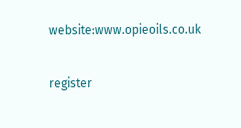website:www.opieoils.co.uk

register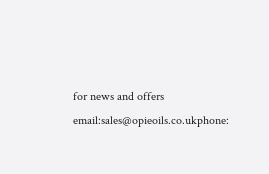for news and offers email:sales@opieoils.co.ukphone: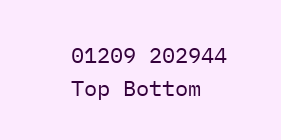01209 202944
Top Bottom